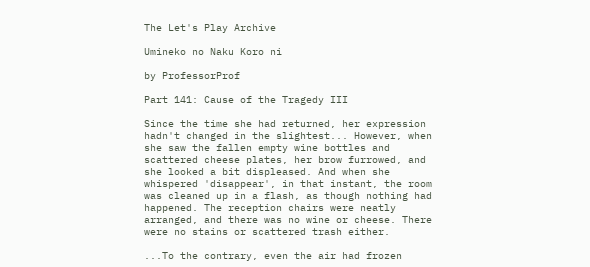The Let's Play Archive

Umineko no Naku Koro ni

by ProfessorProf

Part 141: Cause of the Tragedy III

Since the time she had returned, her expression hadn't changed in the slightest... However, when she saw the fallen empty wine bottles and scattered cheese plates, her brow furrowed, and she looked a bit displeased. And when she whispered 'disappear', in that instant, the room was cleaned up in a flash, as though nothing had happened. The reception chairs were neatly arranged, and there was no wine or cheese. There were no stains or scattered trash either.

...To the contrary, even the air had frozen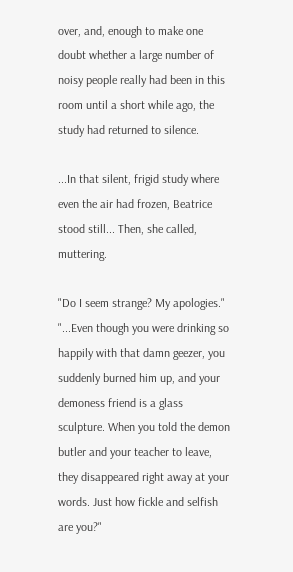over, and, enough to make one doubt whether a large number of noisy people really had been in this room until a short while ago, the study had returned to silence.

...In that silent, frigid study where even the air had frozen, Beatrice stood still... Then, she called, muttering.

"Do I seem strange? My apologies."
"...Even though you were drinking so happily with that damn geezer, you suddenly burned him up, and your demoness friend is a glass sculpture. When you told the demon butler and your teacher to leave, they disappeared right away at your words. Just how fickle and selfish are you?"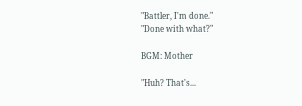"Battler, I'm done."
"Done with what?"

BGM: Mother

"Huh? That's...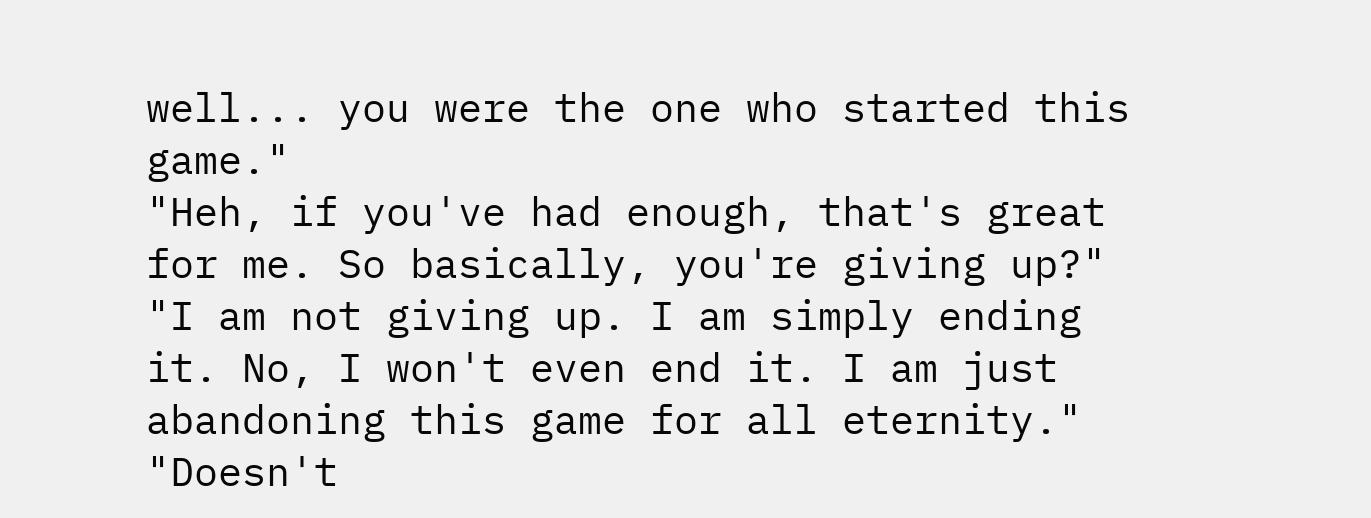well... you were the one who started this game."
"Heh, if you've had enough, that's great for me. So basically, you're giving up?"
"I am not giving up. I am simply ending it. No, I won't even end it. I am just abandoning this game for all eternity."
"Doesn't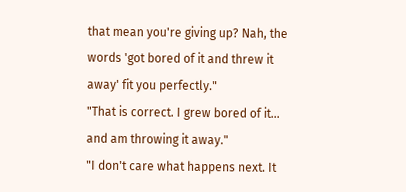that mean you're giving up? Nah, the words 'got bored of it and threw it away' fit you perfectly."
"That is correct. I grew bored of it... and am throwing it away."
"I don't care what happens next. It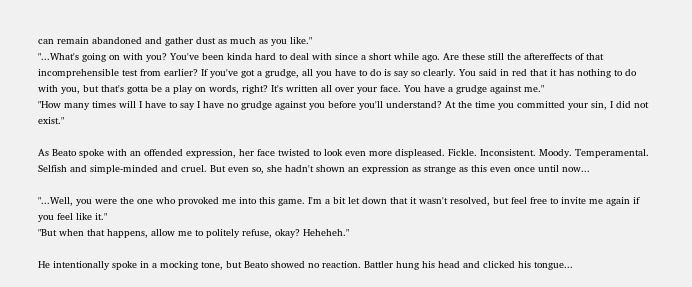can remain abandoned and gather dust as much as you like."
"...What's going on with you? You've been kinda hard to deal with since a short while ago. Are these still the aftereffects of that incomprehensible test from earlier? If you've got a grudge, all you have to do is say so clearly. You said in red that it has nothing to do with you, but that's gotta be a play on words, right? It's written all over your face. You have a grudge against me."
"How many times will I have to say I have no grudge against you before you'll understand? At the time you committed your sin, I did not exist."

As Beato spoke with an offended expression, her face twisted to look even more displeased. Fickle. Inconsistent. Moody. Temperamental. Selfish and simple-minded and cruel. But even so, she hadn't shown an expression as strange as this even once until now...

"...Well, you were the one who provoked me into this game. I'm a bit let down that it wasn't resolved, but feel free to invite me again if you feel like it."
"But when that happens, allow me to politely refuse, okay? Heheheh."

He intentionally spoke in a mocking tone, but Beato showed no reaction. Battler hung his head and clicked his tongue...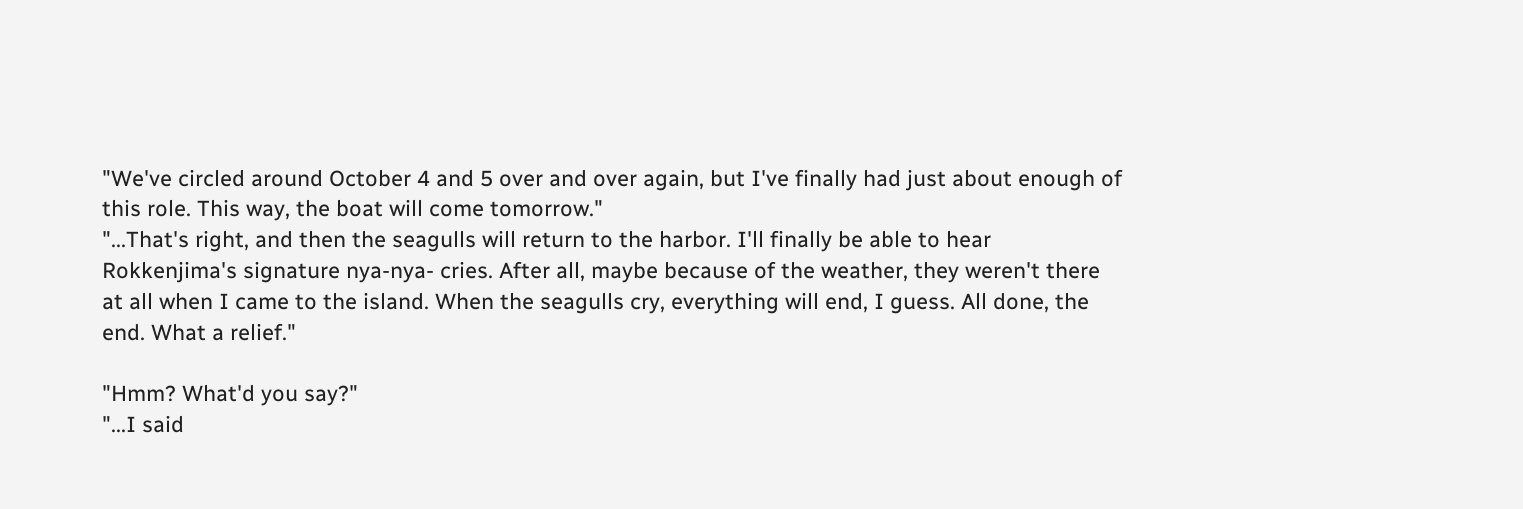"We've circled around October 4 and 5 over and over again, but I've finally had just about enough of this role. This way, the boat will come tomorrow."
"...That's right, and then the seagulls will return to the harbor. I'll finally be able to hear Rokkenjima's signature nya-nya- cries. After all, maybe because of the weather, they weren't there at all when I came to the island. When the seagulls cry, everything will end, I guess. All done, the end. What a relief."

"Hmm? What'd you say?"
"...I said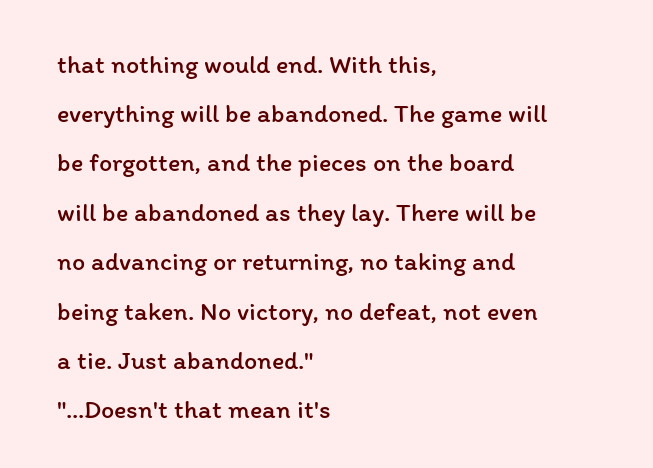that nothing would end. With this, everything will be abandoned. The game will be forgotten, and the pieces on the board will be abandoned as they lay. There will be no advancing or returning, no taking and being taken. No victory, no defeat, not even a tie. Just abandoned."
"...Doesn't that mean it's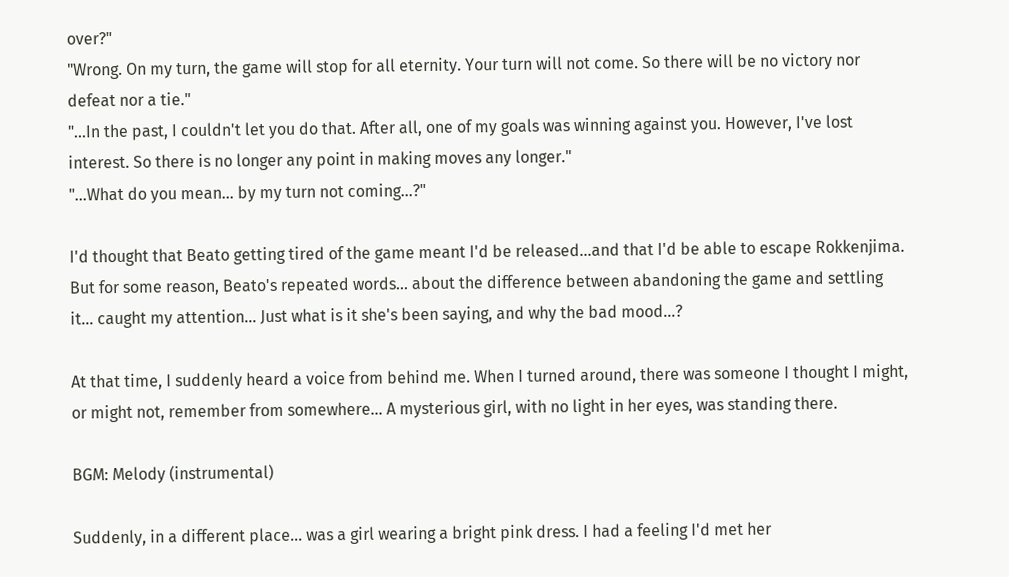over?"
"Wrong. On my turn, the game will stop for all eternity. Your turn will not come. So there will be no victory nor defeat nor a tie."
"...In the past, I couldn't let you do that. After all, one of my goals was winning against you. However, I've lost interest. So there is no longer any point in making moves any longer."
"...What do you mean... by my turn not coming...?"

I'd thought that Beato getting tired of the game meant I'd be released...and that I'd be able to escape Rokkenjima. But for some reason, Beato's repeated words... about the difference between abandoning the game and settling it... caught my attention... Just what is it she's been saying, and why the bad mood...?

At that time, I suddenly heard a voice from behind me. When I turned around, there was someone I thought I might, or might not, remember from somewhere... A mysterious girl, with no light in her eyes, was standing there.

BGM: Melody (instrumental)

Suddenly, in a different place... was a girl wearing a bright pink dress. I had a feeling I'd met her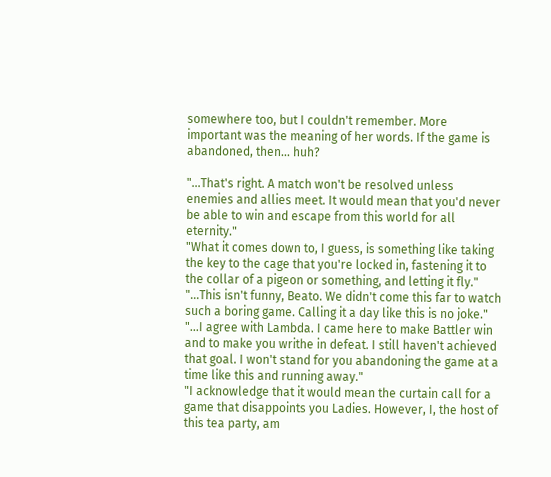somewhere too, but I couldn't remember. More important was the meaning of her words. If the game is abandoned, then... huh?

"...That's right. A match won't be resolved unless enemies and allies meet. It would mean that you'd never be able to win and escape from this world for all eternity."
"What it comes down to, I guess, is something like taking the key to the cage that you're locked in, fastening it to the collar of a pigeon or something, and letting it fly."
"...This isn't funny, Beato. We didn't come this far to watch such a boring game. Calling it a day like this is no joke."
"...I agree with Lambda. I came here to make Battler win and to make you writhe in defeat. I still haven't achieved that goal. I won't stand for you abandoning the game at a time like this and running away."
"I acknowledge that it would mean the curtain call for a game that disappoints you Ladies. However, I, the host of this tea party, am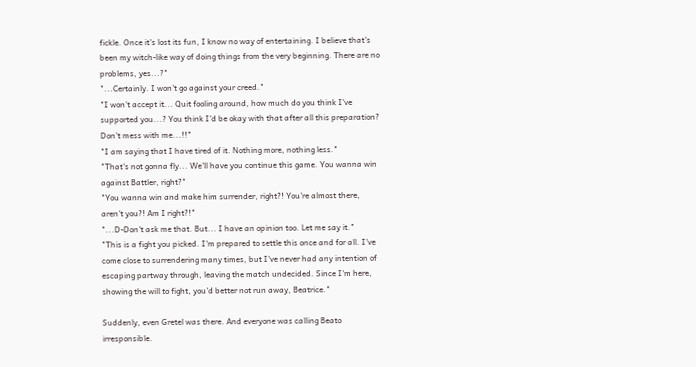fickle. Once it's lost its fun, I know no way of entertaining. I believe that's been my witch-like way of doing things from the very beginning. There are no problems, yes...?"
"...Certainly. I won't go against your creed."
"I won't accept it... Quit fooling around, how much do you think I've supported you...? You think I'd be okay with that after all this preparation? Don't mess with me...!!"
"I am saying that I have tired of it. Nothing more, nothing less."
"That's not gonna fly... We'll have you continue this game. You wanna win against Battler, right?"
"You wanna win and make him surrender, right?! You're almost there, aren't you?! Am I right?!"
"...D-Don't ask me that. But... I have an opinion too. Let me say it."
"This is a fight you picked. I'm prepared to settle this once and for all. I've come close to surrendering many times, but I've never had any intention of escaping partway through, leaving the match undecided. Since I'm here, showing the will to fight, you'd better not run away, Beatrice."

Suddenly, even Gretel was there. And everyone was calling Beato irresponsible.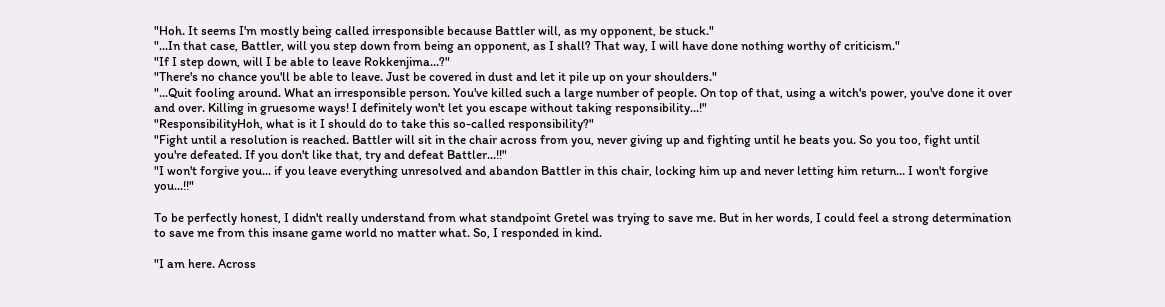"Hoh. It seems I'm mostly being called irresponsible because Battler will, as my opponent, be stuck."
"...In that case, Battler, will you step down from being an opponent, as I shall? That way, I will have done nothing worthy of criticism."
"If I step down, will I be able to leave Rokkenjima...?"
"There's no chance you'll be able to leave. Just be covered in dust and let it pile up on your shoulders."
"...Quit fooling around. What an irresponsible person. You've killed such a large number of people. On top of that, using a witch's power, you've done it over and over. Killing in gruesome ways! I definitely won't let you escape without taking responsibility...!"
"ResponsibilityHoh, what is it I should do to take this so-called responsibility?"
"Fight until a resolution is reached. Battler will sit in the chair across from you, never giving up and fighting until he beats you. So you too, fight until you're defeated. If you don't like that, try and defeat Battler...!!"
"I won't forgive you... if you leave everything unresolved and abandon Battler in this chair, locking him up and never letting him return... I won't forgive you...!!"

To be perfectly honest, I didn't really understand from what standpoint Gretel was trying to save me. But in her words, I could feel a strong determination to save me from this insane game world no matter what. So, I responded in kind.

"I am here. Across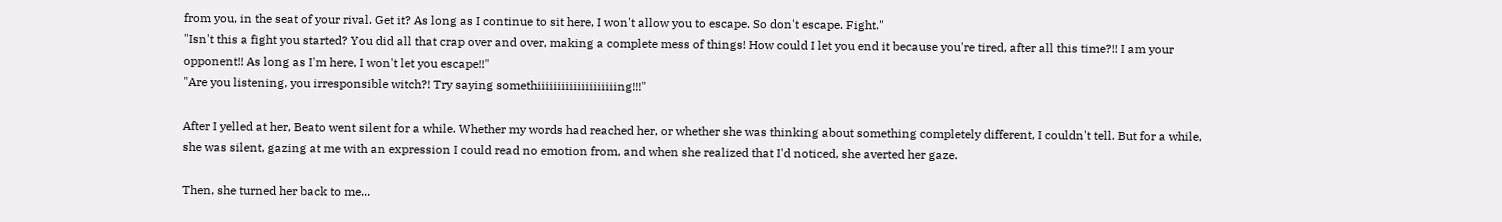from you, in the seat of your rival. Get it? As long as I continue to sit here, I won't allow you to escape. So don't escape. Fight."
"Isn't this a fight you started? You did all that crap over and over, making a complete mess of things! How could I let you end it because you're tired, after all this time?!! I am your opponent!! As long as I'm here, I won't let you escape!!"
"Are you listening, you irresponsible witch?! Try saying somethiiiiiiiiiiiiiiiiiiiing!!!"

After I yelled at her, Beato went silent for a while. Whether my words had reached her, or whether she was thinking about something completely different, I couldn't tell. But for a while, she was silent, gazing at me with an expression I could read no emotion from, and when she realized that I'd noticed, she averted her gaze.

Then, she turned her back to me...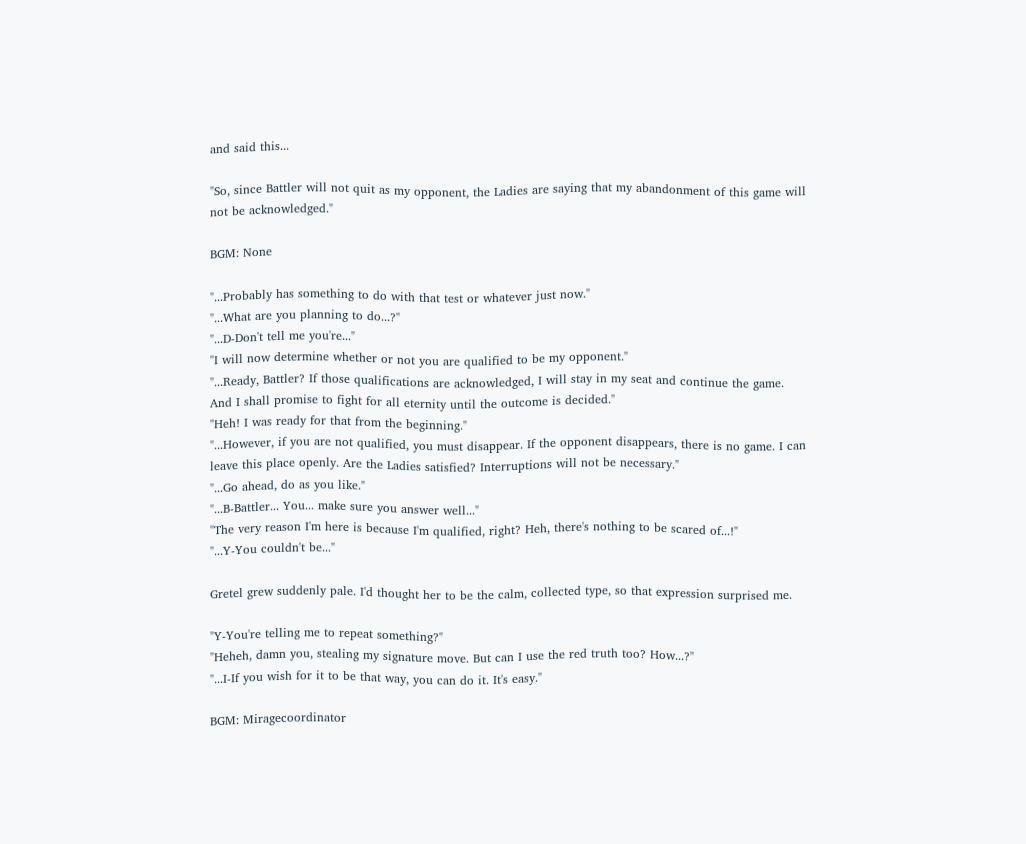and said this...

"So, since Battler will not quit as my opponent, the Ladies are saying that my abandonment of this game will not be acknowledged."

BGM: None

"...Probably has something to do with that test or whatever just now."
"...What are you planning to do...?"
"...D-Don't tell me you're..."
"I will now determine whether or not you are qualified to be my opponent."
"...Ready, Battler? If those qualifications are acknowledged, I will stay in my seat and continue the game. And I shall promise to fight for all eternity until the outcome is decided."
"Heh! I was ready for that from the beginning."
"...However, if you are not qualified, you must disappear. If the opponent disappears, there is no game. I can leave this place openly. Are the Ladies satisfied? Interruptions will not be necessary."
"...Go ahead, do as you like."
"...B-Battler... You... make sure you answer well..."
"The very reason I'm here is because I'm qualified, right? Heh, there's nothing to be scared of...!"
"...Y-You couldn't be..."

Gretel grew suddenly pale. I'd thought her to be the calm, collected type, so that expression surprised me.

"Y-You're telling me to repeat something?"
"Heheh, damn you, stealing my signature move. But can I use the red truth too? How...?"
"...I-If you wish for it to be that way, you can do it. It's easy."

BGM: Miragecoordinator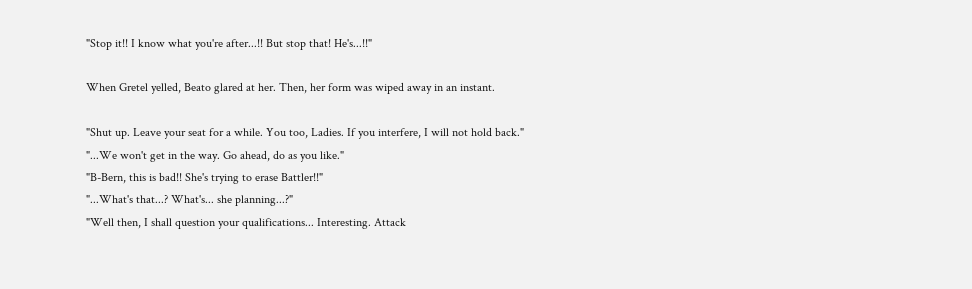"Stop it!! I know what you're after...!! But stop that! He's...!!"

When Gretel yelled, Beato glared at her. Then, her form was wiped away in an instant.

"Shut up. Leave your seat for a while. You too, Ladies. If you interfere, I will not hold back."
"...We won't get in the way. Go ahead, do as you like."
"B-Bern, this is bad!! She's trying to erase Battler!!"
"...What's that...? What's... she planning...?"
"Well then, I shall question your qualifications... Interesting. Attack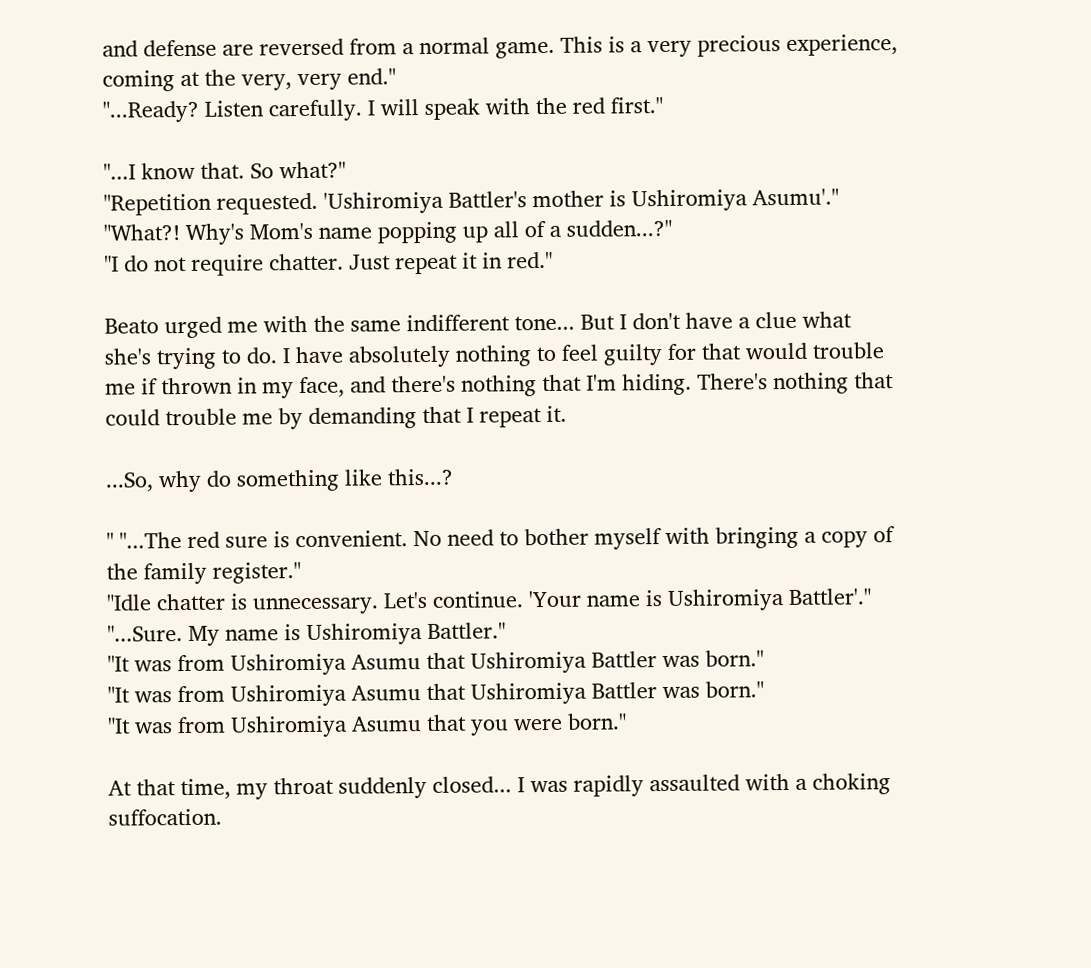and defense are reversed from a normal game. This is a very precious experience, coming at the very, very end."
"...Ready? Listen carefully. I will speak with the red first."

"...I know that. So what?"
"Repetition requested. 'Ushiromiya Battler's mother is Ushiromiya Asumu'."
"What?! Why's Mom's name popping up all of a sudden...?"
"I do not require chatter. Just repeat it in red."

Beato urged me with the same indifferent tone... But I don't have a clue what she's trying to do. I have absolutely nothing to feel guilty for that would trouble me if thrown in my face, and there's nothing that I'm hiding. There's nothing that could trouble me by demanding that I repeat it.

...So, why do something like this...?

" "...The red sure is convenient. No need to bother myself with bringing a copy of the family register."
"Idle chatter is unnecessary. Let's continue. 'Your name is Ushiromiya Battler'."
"...Sure. My name is Ushiromiya Battler."
"It was from Ushiromiya Asumu that Ushiromiya Battler was born."
"It was from Ushiromiya Asumu that Ushiromiya Battler was born."
"It was from Ushiromiya Asumu that you were born."

At that time, my throat suddenly closed... I was rapidly assaulted with a choking suffocation.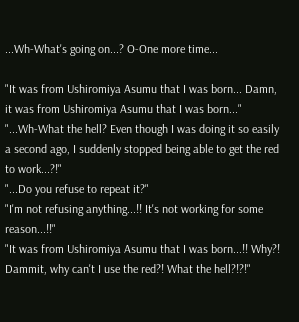...Wh-What's going on...? O-One more time...

"It was from Ushiromiya Asumu that I was born... Damn, it was from Ushiromiya Asumu that I was born..."
"...Wh-What the hell? Even though I was doing it so easily a second ago, I suddenly stopped being able to get the red to work...?!"
"...Do you refuse to repeat it?"
"I'm not refusing anything...!! It's not working for some reason...!!"
"It was from Ushiromiya Asumu that I was born...!! Why?! Dammit, why can't I use the red?! What the hell?!?!"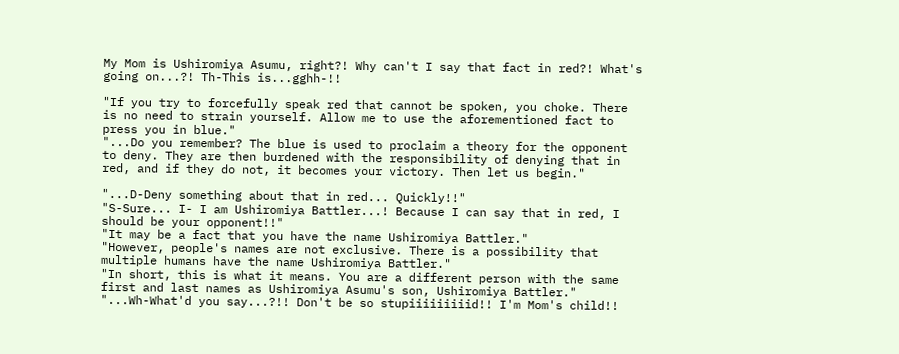My Mom is Ushiromiya Asumu, right?! Why can't I say that fact in red?! What's going on...?! Th-This is...gghh-!!

"If you try to forcefully speak red that cannot be spoken, you choke. There is no need to strain yourself. Allow me to use the aforementioned fact to press you in blue."
"...Do you remember? The blue is used to proclaim a theory for the opponent to deny. They are then burdened with the responsibility of denying that in red, and if they do not, it becomes your victory. Then let us begin."

"...D-Deny something about that in red... Quickly!!"
"S-Sure... I- I am Ushiromiya Battler...! Because I can say that in red, I should be your opponent!!"
"It may be a fact that you have the name Ushiromiya Battler."
"However, people's names are not exclusive. There is a possibility that multiple humans have the name Ushiromiya Battler."
"In short, this is what it means. You are a different person with the same first and last names as Ushiromiya Asumu's son, Ushiromiya Battler."
"...Wh-What'd you say...?!! Don't be so stupiiiiiiiiid!! I'm Mom's child!!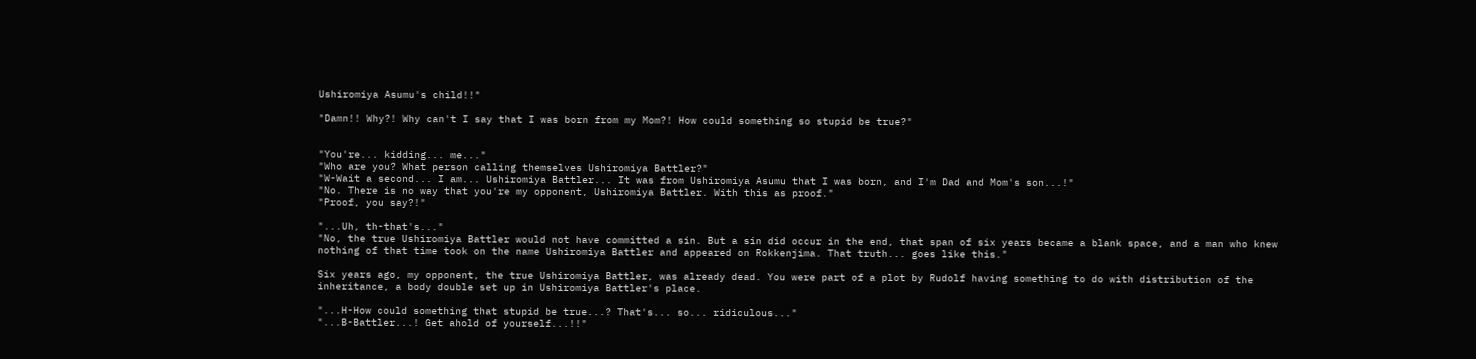Ushiromiya Asumu's child!!"

"Damn!! Why?! Why can't I say that I was born from my Mom?! How could something so stupid be true?"


"You're... kidding... me..."
"Who are you? What person calling themselves Ushiromiya Battler?"
"W-Wait a second... I am... Ushiromiya Battler... It was from Ushiromiya Asumu that I was born, and I'm Dad and Mom's son...!"
"No. There is no way that you're my opponent, Ushiromiya Battler. With this as proof."
"Proof, you say?!"

"...Uh, th-that's..."
"No, the true Ushiromiya Battler would not have committed a sin. But a sin did occur in the end, that span of six years became a blank space, and a man who knew nothing of that time took on the name Ushiromiya Battler and appeared on Rokkenjima. That truth... goes like this."

Six years ago, my opponent, the true Ushiromiya Battler, was already dead. You were part of a plot by Rudolf having something to do with distribution of the inheritance, a body double set up in Ushiromiya Battler's place.

"...H-How could something that stupid be true...? That's... so... ridiculous..."
"...B-Battler...! Get ahold of yourself...!!"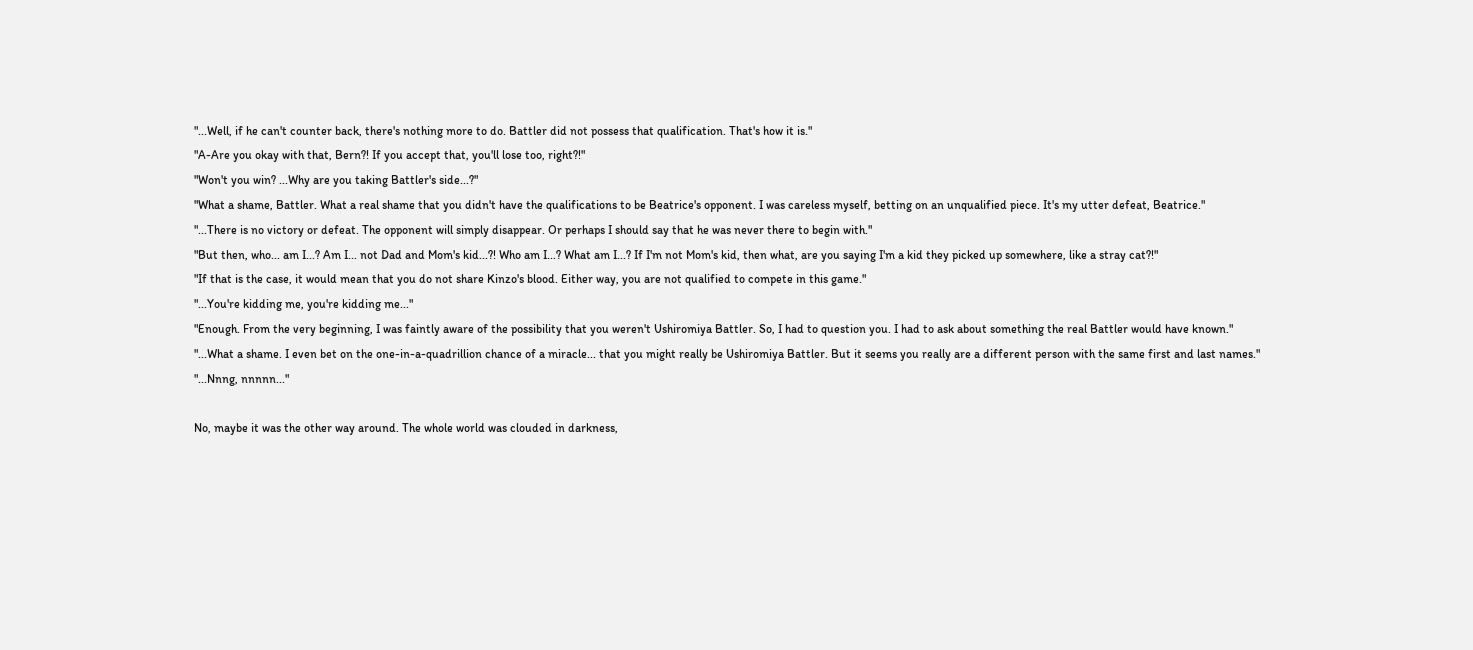"...Well, if he can't counter back, there's nothing more to do. Battler did not possess that qualification. That's how it is."
"A-Are you okay with that, Bern?! If you accept that, you'll lose too, right?!"
"Won't you win? ...Why are you taking Battler's side...?"
"What a shame, Battler. What a real shame that you didn't have the qualifications to be Beatrice's opponent. I was careless myself, betting on an unqualified piece. It's my utter defeat, Beatrice."
"...There is no victory or defeat. The opponent will simply disappear. Or perhaps I should say that he was never there to begin with."
"But then, who... am I...? Am I... not Dad and Mom's kid...?! Who am I...? What am I...? If I'm not Mom's kid, then what, are you saying I'm a kid they picked up somewhere, like a stray cat?!"
"If that is the case, it would mean that you do not share Kinzo's blood. Either way, you are not qualified to compete in this game."
"...You're kidding me, you're kidding me..."
"Enough. From the very beginning, I was faintly aware of the possibility that you weren't Ushiromiya Battler. So, I had to question you. I had to ask about something the real Battler would have known."
"...What a shame. I even bet on the one-in-a-quadrillion chance of a miracle... that you might really be Ushiromiya Battler. But it seems you really are a different person with the same first and last names."
"...Nnng, nnnnn..."

No, maybe it was the other way around. The whole world was clouded in darkness,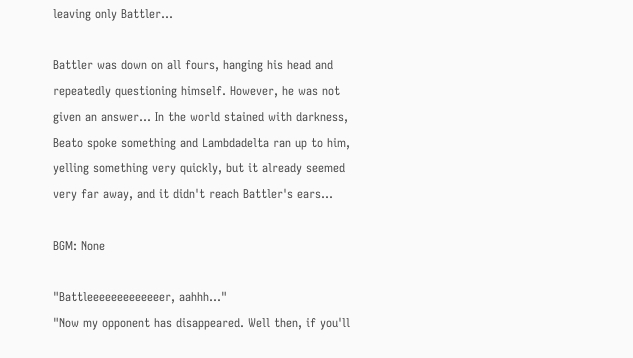leaving only Battler...

Battler was down on all fours, hanging his head and repeatedly questioning himself. However, he was not given an answer... In the world stained with darkness, Beato spoke something and Lambdadelta ran up to him, yelling something very quickly, but it already seemed very far away, and it didn't reach Battler's ears...

BGM: None

"Battleeeeeeeeeeeeer, aahhh..."
"Now my opponent has disappeared. Well then, if you'll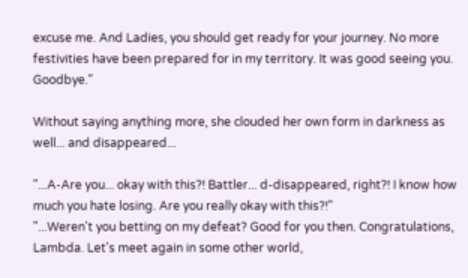excuse me. And Ladies, you should get ready for your journey. No more festivities have been prepared for in my territory. It was good seeing you. Goodbye."

Without saying anything more, she clouded her own form in darkness as well... and disappeared...

"...A-Are you... okay with this?! Battler... d-disappeared, right?! I know how much you hate losing. Are you really okay with this?!"
"...Weren't you betting on my defeat? Good for you then. Congratulations, Lambda. Let's meet again in some other world,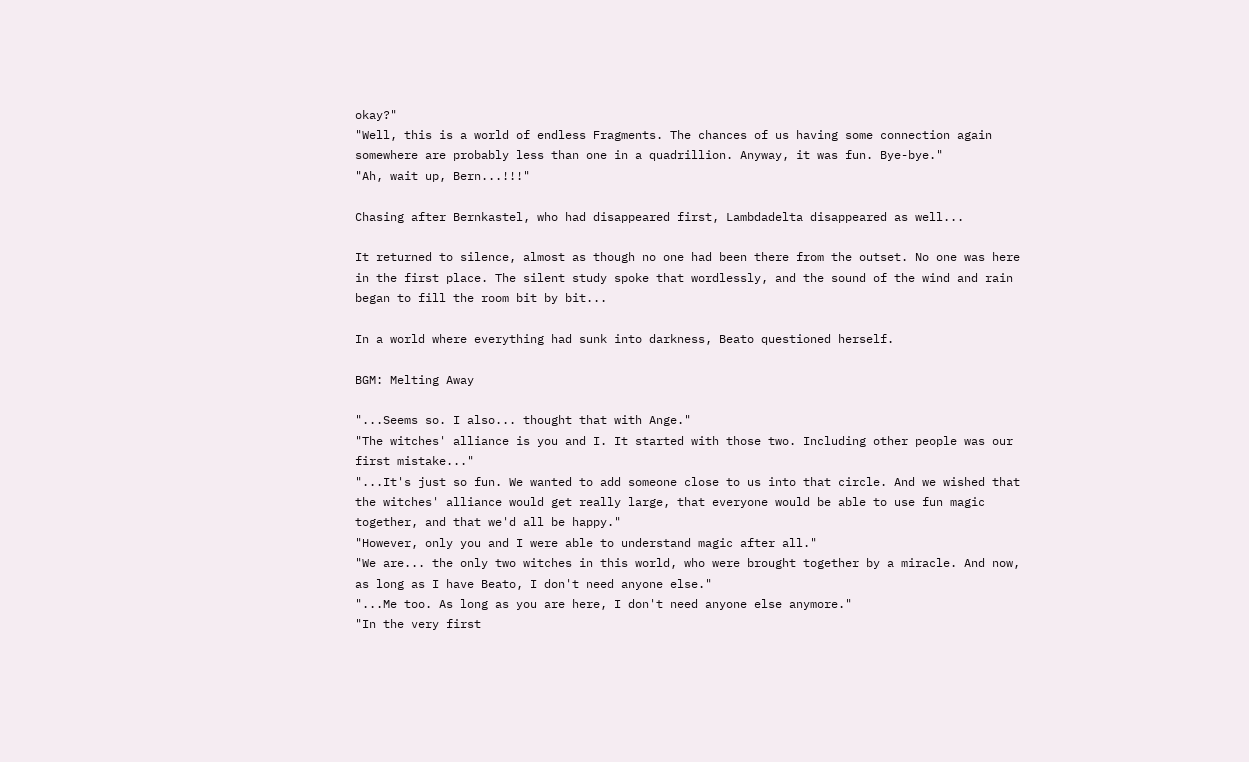okay?"
"Well, this is a world of endless Fragments. The chances of us having some connection again somewhere are probably less than one in a quadrillion. Anyway, it was fun. Bye-bye."
"Ah, wait up, Bern...!!!"

Chasing after Bernkastel, who had disappeared first, Lambdadelta disappeared as well...

It returned to silence, almost as though no one had been there from the outset. No one was here in the first place. The silent study spoke that wordlessly, and the sound of the wind and rain began to fill the room bit by bit...

In a world where everything had sunk into darkness, Beato questioned herself.

BGM: Melting Away

"...Seems so. I also... thought that with Ange."
"The witches' alliance is you and I. It started with those two. Including other people was our first mistake..."
"...It's just so fun. We wanted to add someone close to us into that circle. And we wished that the witches' alliance would get really large, that everyone would be able to use fun magic together, and that we'd all be happy."
"However, only you and I were able to understand magic after all."
"We are... the only two witches in this world, who were brought together by a miracle. And now, as long as I have Beato, I don't need anyone else."
"...Me too. As long as you are here, I don't need anyone else anymore."
"In the very first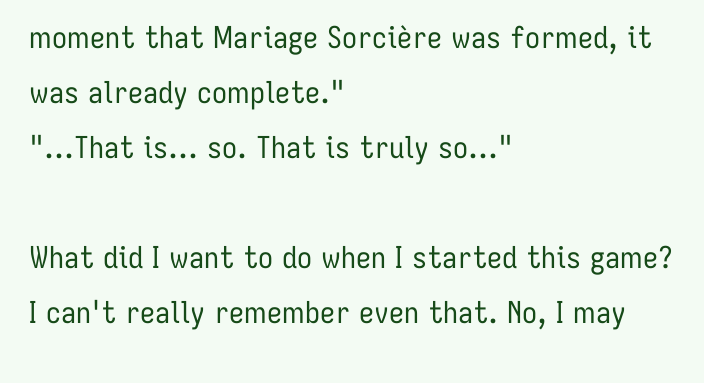moment that Mariage Sorcière was formed, it was already complete."
"...That is... so. That is truly so..."

What did I want to do when I started this game? I can't really remember even that. No, I may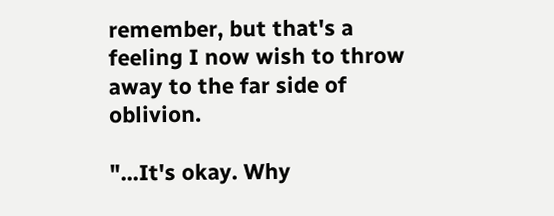remember, but that's a feeling I now wish to throw away to the far side of oblivion.

"...It's okay. Why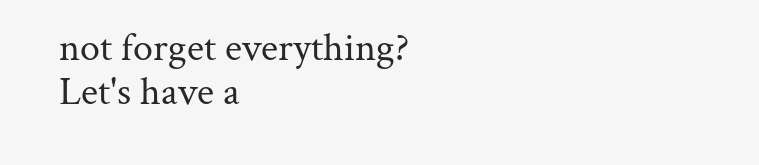not forget everything? Let's have a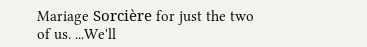Mariage Sorcière for just the two of us. ...We'll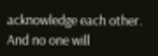acknowledge each other. And no one will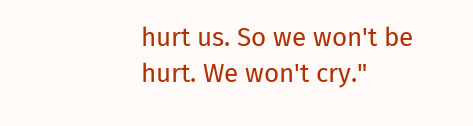hurt us. So we won't be hurt. We won't cry."